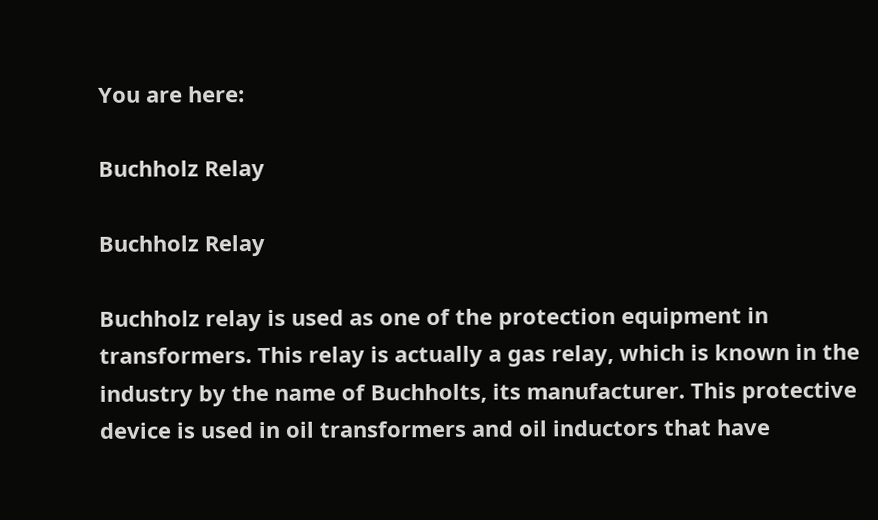You are here:

Buchholz Relay

Buchholz Relay

Buchholz relay is used as one of the protection equipment in transformers. This relay is actually a gas relay, which is known in the industry by the name of Buchholts, its manufacturer. This protective device is used in oil transformers and oil inductors that have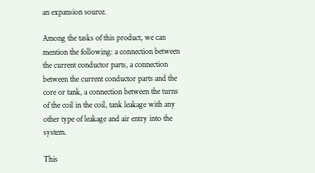an expansion source.

Among the tasks of this product, we can mention the following: a connection between the current conductor parts, a connection between the current conductor parts and the core or tank, a connection between the turns of the coil in the coil, tank leakage with any other type of leakage and air entry into the system.

This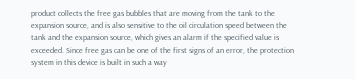product collects the free gas bubbles that are moving from the tank to the expansion source, and is also sensitive to the oil circulation speed between the tank and the expansion source, which gives an alarm if the specified value is exceeded. Since free gas can be one of the first signs of an error, the protection system in this device is built in such a way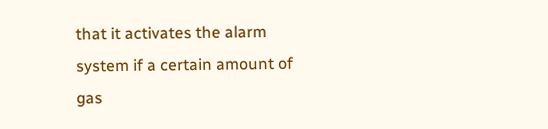that it activates the alarm system if a certain amount of gas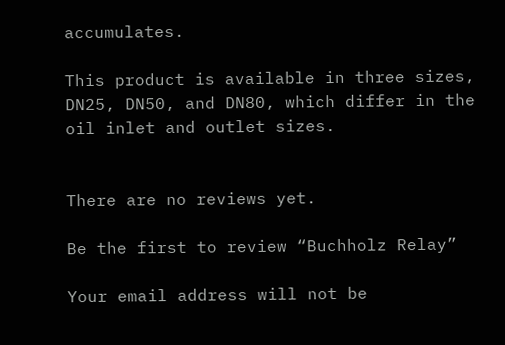accumulates.

This product is available in three sizes, DN25, DN50, and DN80, which differ in the oil inlet and outlet sizes.


There are no reviews yet.

Be the first to review “Buchholz Relay”

Your email address will not be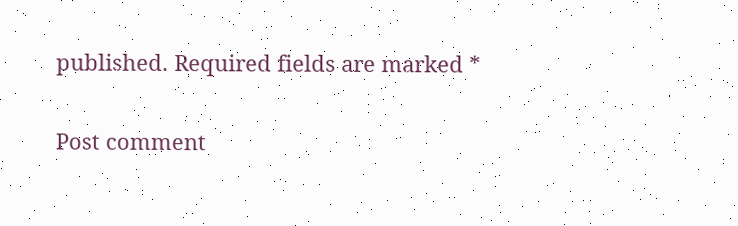published. Required fields are marked *

Post comment